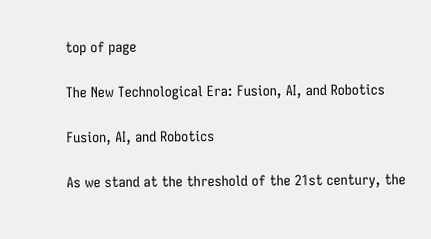top of page

The New Technological Era: Fusion, AI, and Robotics

Fusion, AI, and Robotics

As we stand at the threshold of the 21st century, the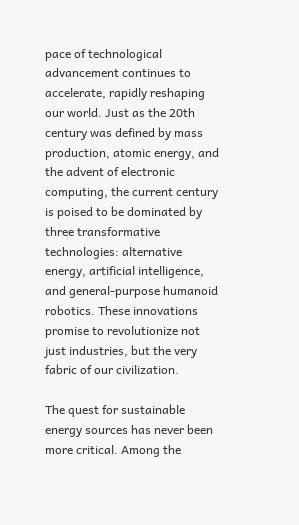pace of technological advancement continues to accelerate, rapidly reshaping our world. Just as the 20th century was defined by mass production, atomic energy, and the advent of electronic computing, the current century is poised to be dominated by three transformative technologies: alternative energy, artificial intelligence, and general-purpose humanoid robotics. These innovations promise to revolutionize not just industries, but the very fabric of our civilization.

The quest for sustainable energy sources has never been more critical. Among the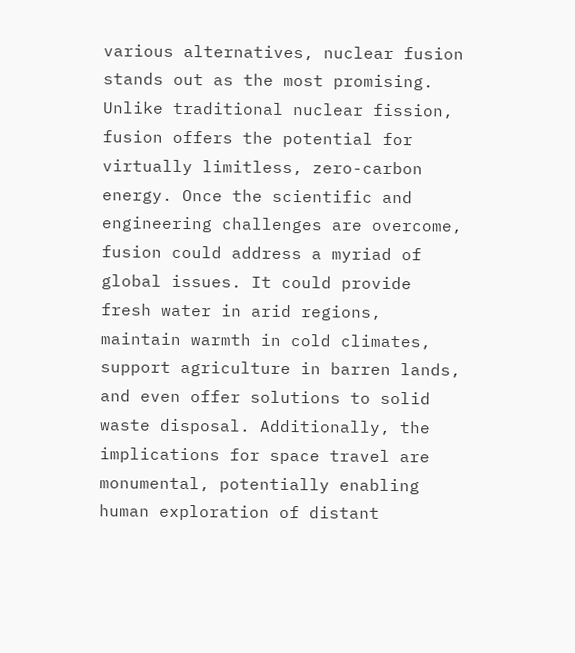various alternatives, nuclear fusion stands out as the most promising. Unlike traditional nuclear fission, fusion offers the potential for virtually limitless, zero-carbon energy. Once the scientific and engineering challenges are overcome, fusion could address a myriad of global issues. It could provide fresh water in arid regions, maintain warmth in cold climates, support agriculture in barren lands, and even offer solutions to solid waste disposal. Additionally, the implications for space travel are monumental, potentially enabling human exploration of distant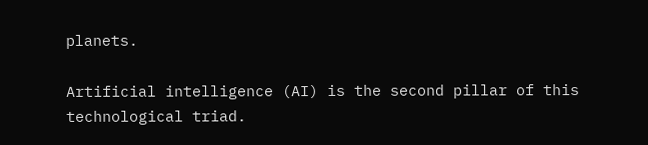planets.

Artificial intelligence (AI) is the second pillar of this technological triad.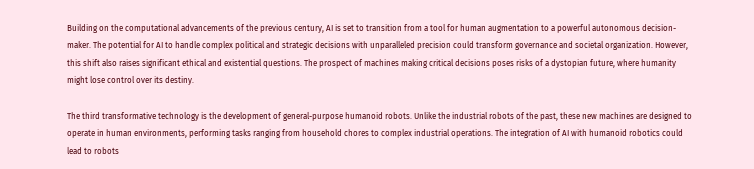Building on the computational advancements of the previous century, AI is set to transition from a tool for human augmentation to a powerful autonomous decision-maker. The potential for AI to handle complex political and strategic decisions with unparalleled precision could transform governance and societal organization. However, this shift also raises significant ethical and existential questions. The prospect of machines making critical decisions poses risks of a dystopian future, where humanity might lose control over its destiny.

The third transformative technology is the development of general-purpose humanoid robots. Unlike the industrial robots of the past, these new machines are designed to operate in human environments, performing tasks ranging from household chores to complex industrial operations. The integration of AI with humanoid robotics could lead to robots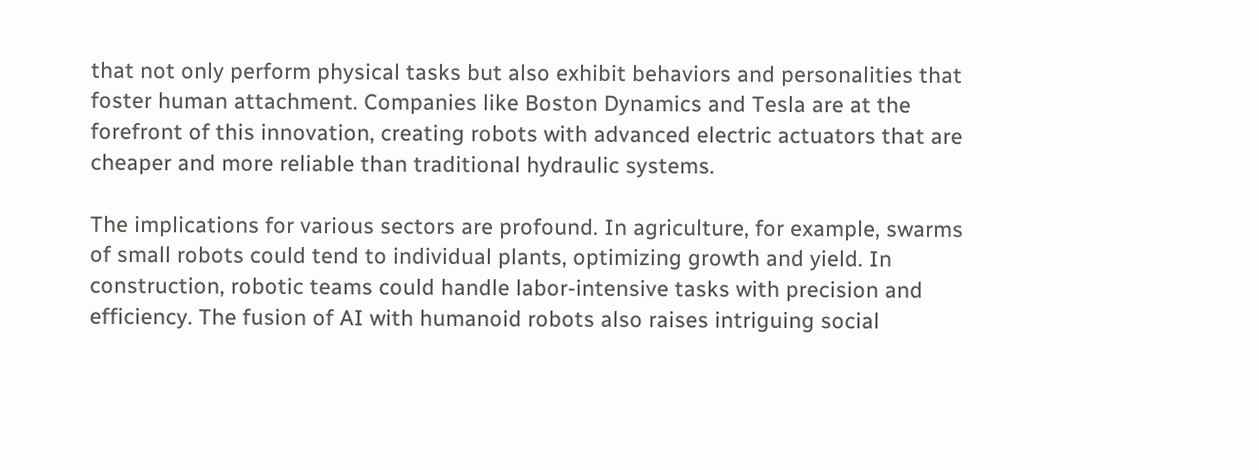that not only perform physical tasks but also exhibit behaviors and personalities that foster human attachment. Companies like Boston Dynamics and Tesla are at the forefront of this innovation, creating robots with advanced electric actuators that are cheaper and more reliable than traditional hydraulic systems.

The implications for various sectors are profound. In agriculture, for example, swarms of small robots could tend to individual plants, optimizing growth and yield. In construction, robotic teams could handle labor-intensive tasks with precision and efficiency. The fusion of AI with humanoid robots also raises intriguing social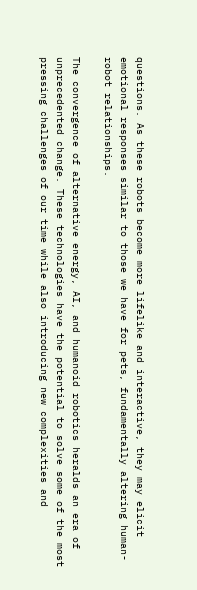questions. As these robots become more lifelike and interactive, they may elicit emotional responses similar to those we have for pets, fundamentally altering human-robot relationships.

The convergence of alternative energy, AI, and humanoid robotics heralds an era of unprecedented change. These technologies have the potential to solve some of the most pressing challenges of our time while also introducing new complexities and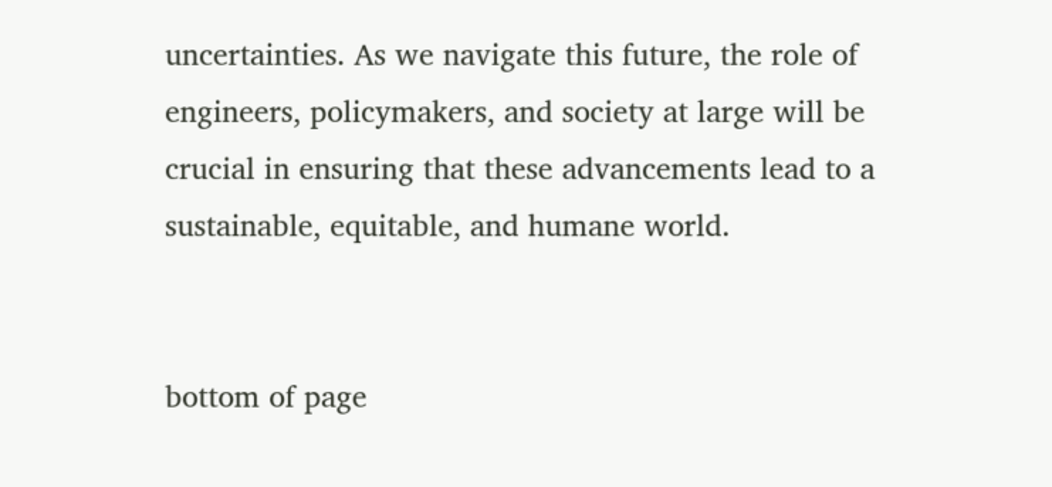uncertainties. As we navigate this future, the role of engineers, policymakers, and society at large will be crucial in ensuring that these advancements lead to a sustainable, equitable, and humane world.


bottom of page